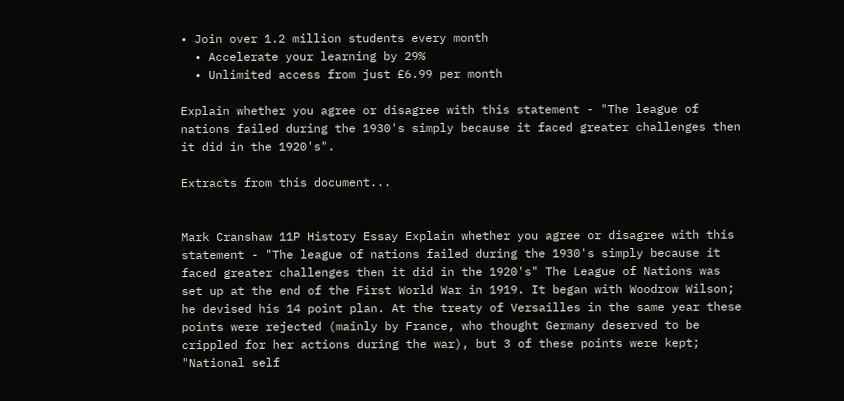• Join over 1.2 million students every month
  • Accelerate your learning by 29%
  • Unlimited access from just £6.99 per month

Explain whether you agree or disagree with this statement - "The league of nations failed during the 1930's simply because it faced greater challenges then it did in the 1920's".

Extracts from this document...


Mark Cranshaw 11P History Essay Explain whether you agree or disagree with this statement - "The league of nations failed during the 1930's simply because it faced greater challenges then it did in the 1920's" The League of Nations was set up at the end of the First World War in 1919. It began with Woodrow Wilson; he devised his 14 point plan. At the treaty of Versailles in the same year these points were rejected (mainly by France, who thought Germany deserved to be crippled for her actions during the war), but 3 of these points were kept; "National self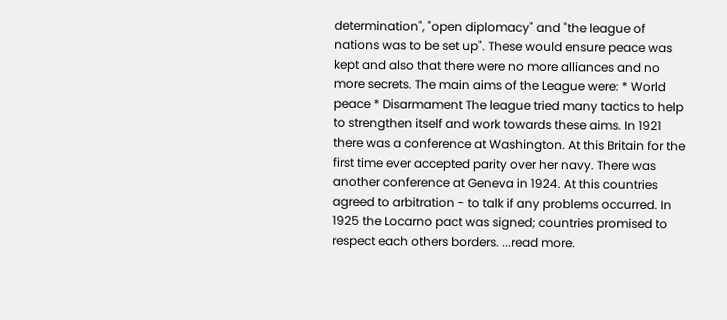determination", "open diplomacy" and "the league of nations was to be set up". These would ensure peace was kept and also that there were no more alliances and no more secrets. The main aims of the League were: * World peace * Disarmament The league tried many tactics to help to strengthen itself and work towards these aims. In 1921 there was a conference at Washington. At this Britain for the first time ever accepted parity over her navy. There was another conference at Geneva in 1924. At this countries agreed to arbitration - to talk if any problems occurred. In 1925 the Locarno pact was signed; countries promised to respect each others borders. ...read more.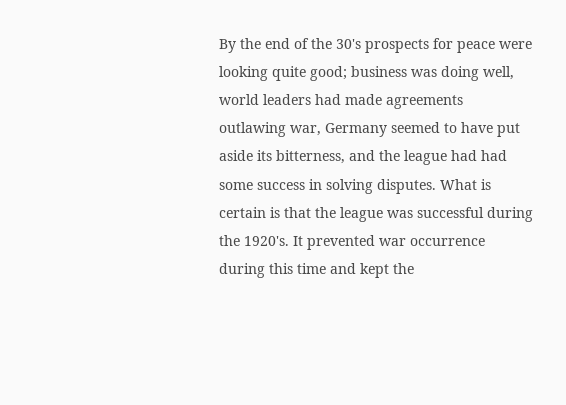By the end of the 30's prospects for peace were looking quite good; business was doing well, world leaders had made agreements outlawing war, Germany seemed to have put aside its bitterness, and the league had had some success in solving disputes. What is certain is that the league was successful during the 1920's. It prevented war occurrence during this time and kept the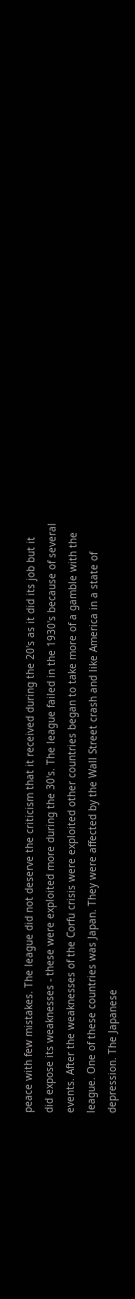peace with few mistakes. The league did not deserve the criticism that it received during the 20's as it did its job but it did expose its weaknesses - these were exploited more during the 30's. The league failed in the 1930's because of several events. After the weaknesses of the Corfu crisis were exploited other countries began to take more of a gamble with the league. One of these countries was Japan. They were affected by the Wall Street crash and like America in a state of depression. The Japanese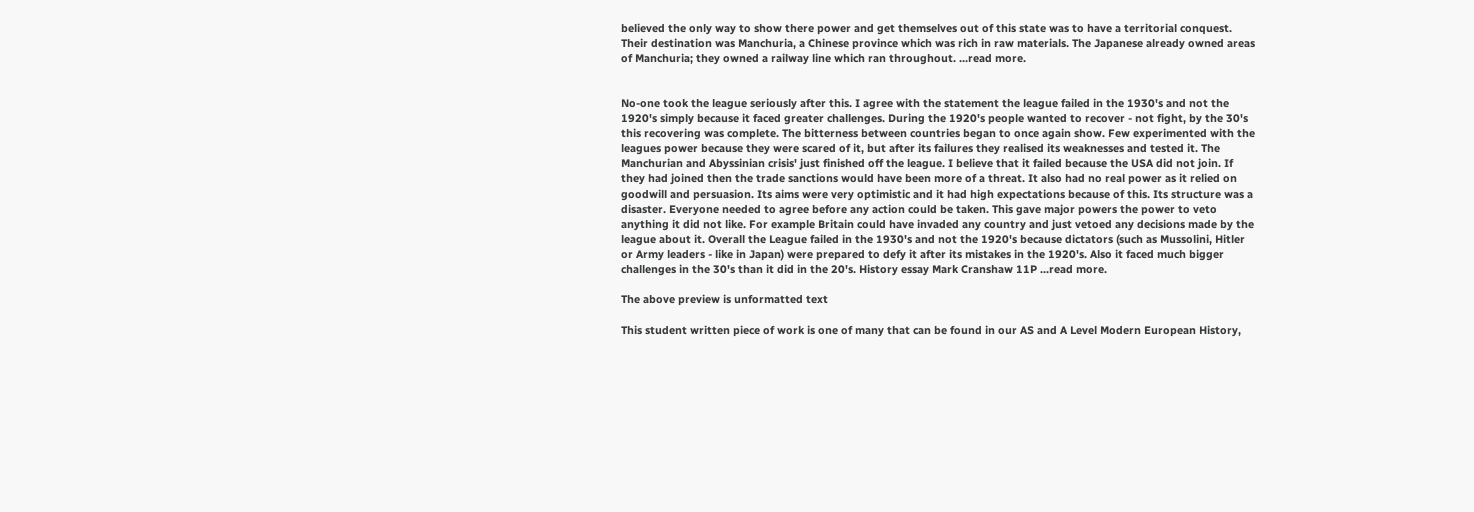believed the only way to show there power and get themselves out of this state was to have a territorial conquest. Their destination was Manchuria, a Chinese province which was rich in raw materials. The Japanese already owned areas of Manchuria; they owned a railway line which ran throughout. ...read more.


No-one took the league seriously after this. I agree with the statement the league failed in the 1930's and not the 1920's simply because it faced greater challenges. During the 1920's people wanted to recover - not fight, by the 30's this recovering was complete. The bitterness between countries began to once again show. Few experimented with the leagues power because they were scared of it, but after its failures they realised its weaknesses and tested it. The Manchurian and Abyssinian crisis' just finished off the league. I believe that it failed because the USA did not join. If they had joined then the trade sanctions would have been more of a threat. It also had no real power as it relied on goodwill and persuasion. Its aims were very optimistic and it had high expectations because of this. Its structure was a disaster. Everyone needed to agree before any action could be taken. This gave major powers the power to veto anything it did not like. For example Britain could have invaded any country and just vetoed any decisions made by the league about it. Overall the League failed in the 1930's and not the 1920's because dictators (such as Mussolini, Hitler or Army leaders - like in Japan) were prepared to defy it after its mistakes in the 1920's. Also it faced much bigger challenges in the 30's than it did in the 20's. History essay Mark Cranshaw 11P ...read more.

The above preview is unformatted text

This student written piece of work is one of many that can be found in our AS and A Level Modern European History,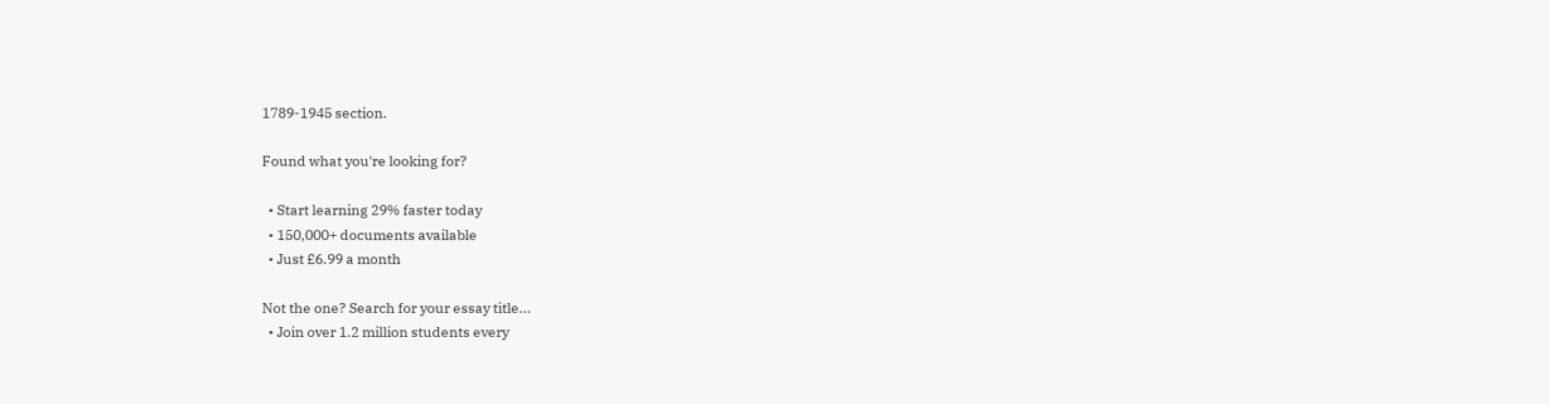1789-1945 section.

Found what you're looking for?

  • Start learning 29% faster today
  • 150,000+ documents available
  • Just £6.99 a month

Not the one? Search for your essay title...
  • Join over 1.2 million students every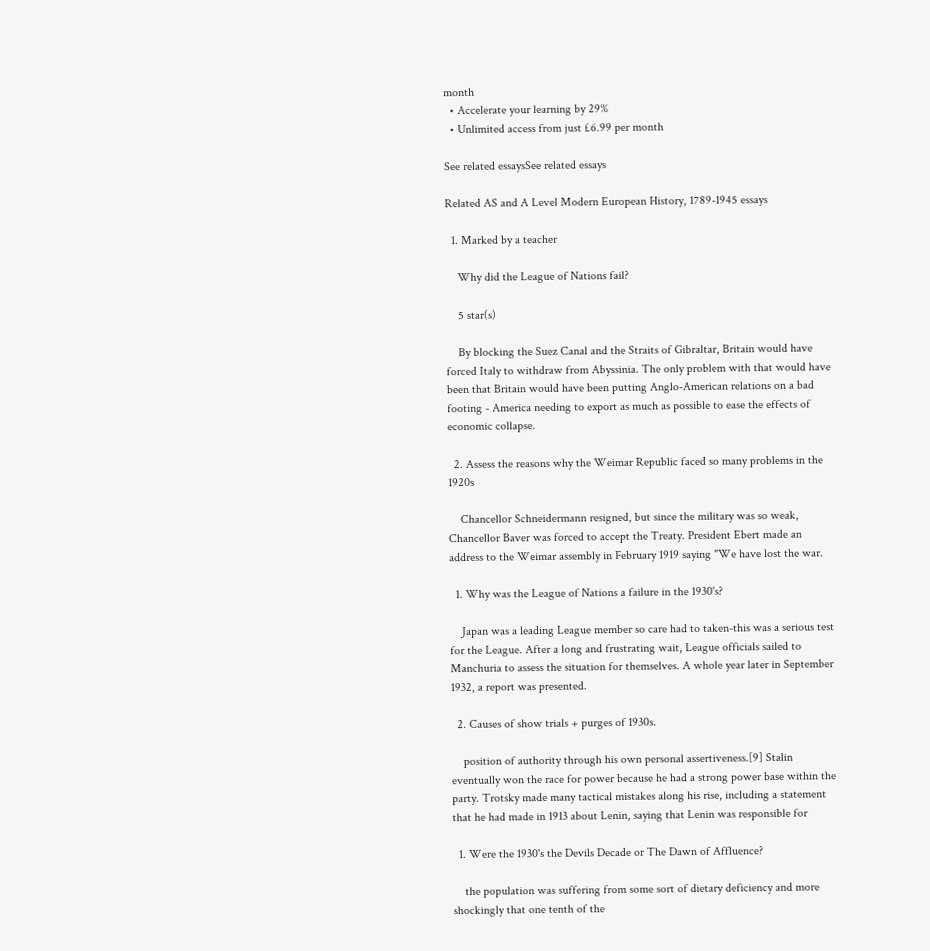month
  • Accelerate your learning by 29%
  • Unlimited access from just £6.99 per month

See related essaysSee related essays

Related AS and A Level Modern European History, 1789-1945 essays

  1. Marked by a teacher

    Why did the League of Nations fail?

    5 star(s)

    By blocking the Suez Canal and the Straits of Gibraltar, Britain would have forced Italy to withdraw from Abyssinia. The only problem with that would have been that Britain would have been putting Anglo-American relations on a bad footing - America needing to export as much as possible to ease the effects of economic collapse.

  2. Assess the reasons why the Weimar Republic faced so many problems in the 1920s

    Chancellor Schneidermann resigned, but since the military was so weak, Chancellor Baver was forced to accept the Treaty. President Ebert made an address to the Weimar assembly in February 1919 saying "We have lost the war.

  1. Why was the League of Nations a failure in the 1930's?

    Japan was a leading League member so care had to taken-this was a serious test for the League. After a long and frustrating wait, League officials sailed to Manchuria to assess the situation for themselves. A whole year later in September 1932, a report was presented.

  2. Causes of show trials + purges of 1930s.

    position of authority through his own personal assertiveness.[9] Stalin eventually won the race for power because he had a strong power base within the party. Trotsky made many tactical mistakes along his rise, including a statement that he had made in 1913 about Lenin, saying that Lenin was responsible for

  1. Were the 1930's the Devils Decade or The Dawn of Affluence?

    the population was suffering from some sort of dietary deficiency and more shockingly that one tenth of the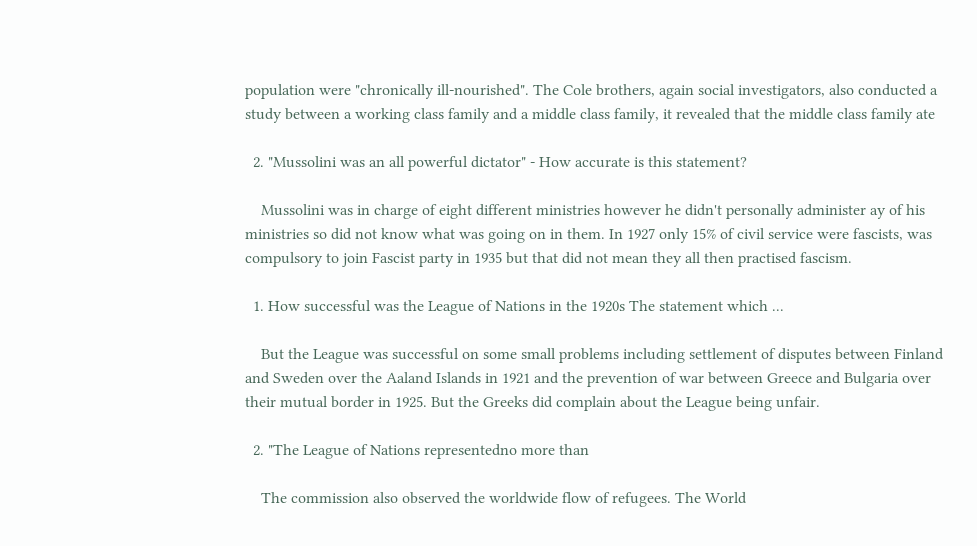population were "chronically ill-nourished". The Cole brothers, again social investigators, also conducted a study between a working class family and a middle class family, it revealed that the middle class family ate

  2. "Mussolini was an all powerful dictator" - How accurate is this statement?

    Mussolini was in charge of eight different ministries however he didn't personally administer ay of his ministries so did not know what was going on in them. In 1927 only 15% of civil service were fascists, was compulsory to join Fascist party in 1935 but that did not mean they all then practised fascism.

  1. How successful was the League of Nations in the 1920s The statement which ...

    But the League was successful on some small problems including settlement of disputes between Finland and Sweden over the Aaland Islands in 1921 and the prevention of war between Greece and Bulgaria over their mutual border in 1925. But the Greeks did complain about the League being unfair.

  2. "The League of Nations representedno more than

    The commission also observed the worldwide flow of refugees. The World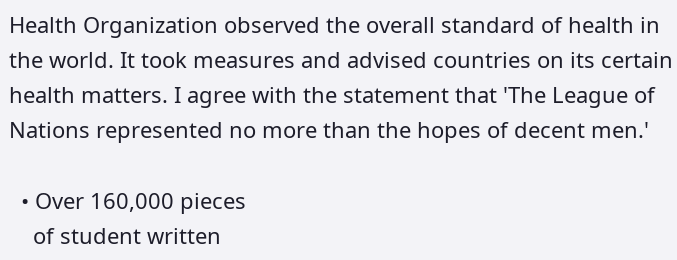Health Organization observed the overall standard of health in the world. It took measures and advised countries on its certain health matters. I agree with the statement that 'The League of Nations represented no more than the hopes of decent men.'

  • Over 160,000 pieces
    of student written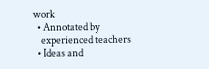work
  • Annotated by
    experienced teachers
  • Ideas and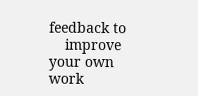feedback to
    improve your own work